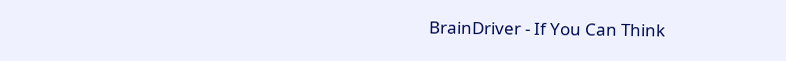BrainDriver - If You Can Think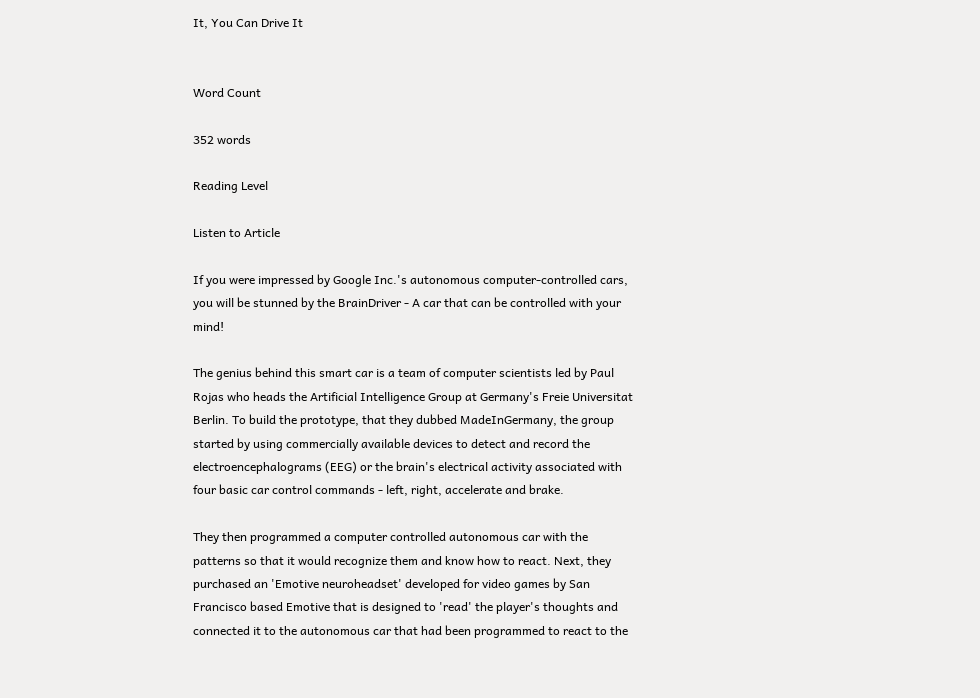It, You Can Drive It


Word Count

352 words

Reading Level

Listen to Article

If you were impressed by Google Inc.'s autonomous computer-controlled cars, you will be stunned by the BrainDriver - A car that can be controlled with your mind!

The genius behind this smart car is a team of computer scientists led by Paul Rojas who heads the Artificial Intelligence Group at Germany's Freie Universitat Berlin. To build the prototype, that they dubbed MadeInGermany, the group started by using commercially available devices to detect and record the electroencephalograms (EEG) or the brain's electrical activity associated with four basic car control commands - left, right, accelerate and brake.

They then programmed a computer controlled autonomous car with the patterns so that it would recognize them and know how to react. Next, they purchased an 'Emotive neuroheadset' developed for video games by San Francisco based Emotive that is designed to 'read' the player's thoughts and connected it to the autonomous car that had been programmed to react to the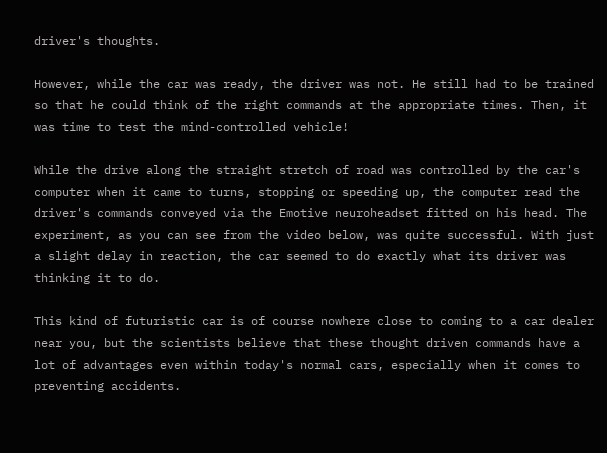driver's thoughts.

However, while the car was ready, the driver was not. He still had to be trained so that he could think of the right commands at the appropriate times. Then, it was time to test the mind-controlled vehicle!

While the drive along the straight stretch of road was controlled by the car's computer when it came to turns, stopping or speeding up, the computer read the driver's commands conveyed via the Emotive neuroheadset fitted on his head. The experiment, as you can see from the video below, was quite successful. With just a slight delay in reaction, the car seemed to do exactly what its driver was thinking it to do.

This kind of futuristic car is of course nowhere close to coming to a car dealer near you, but the scientists believe that these thought driven commands have a lot of advantages even within today's normal cars, especially when it comes to preventing accidents.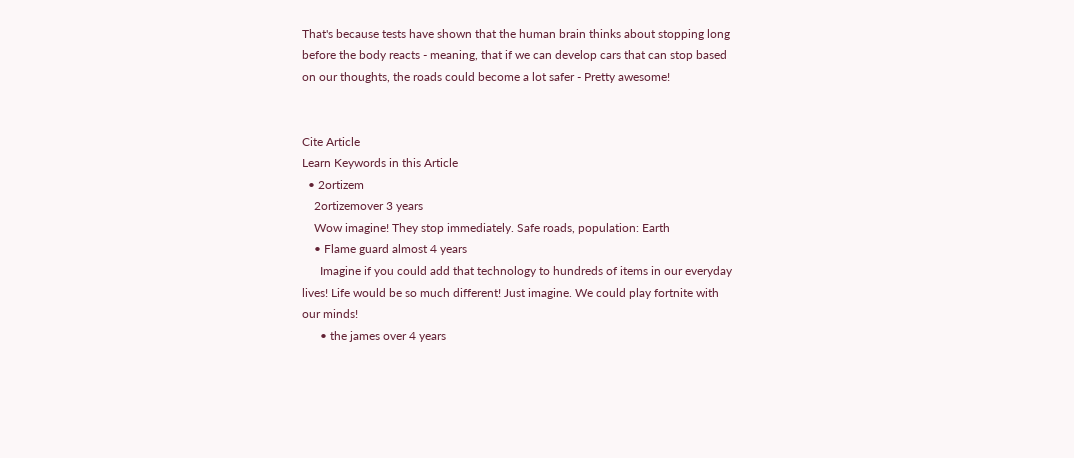That's because tests have shown that the human brain thinks about stopping long before the body reacts - meaning, that if we can develop cars that can stop based on our thoughts, the roads could become a lot safer - Pretty awesome!


Cite Article
Learn Keywords in this Article
  • 2ortizem
    2ortizemover 3 years
    Wow imagine! They stop immediately. Safe roads, population: Earth
    • Flame guard almost 4 years
      Imagine if you could add that technology to hundreds of items in our everyday lives! Life would be so much different! Just imagine. We could play fortnite with our minds!
      • the james over 4 years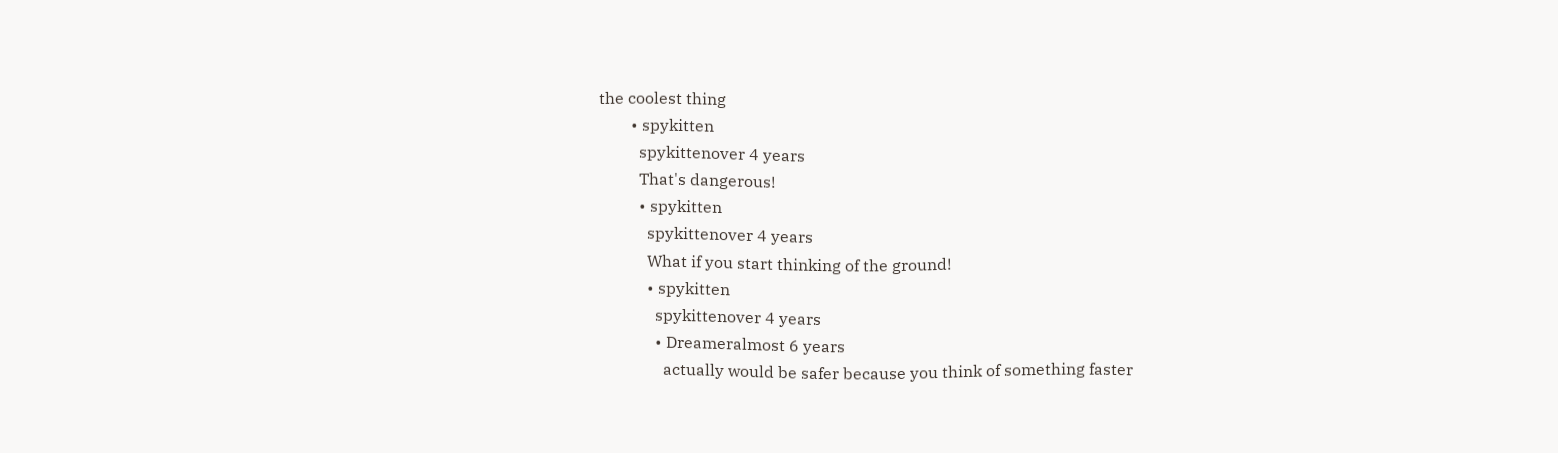the coolest thing
        • spykitten
          spykittenover 4 years
          That's dangerous!
          • spykitten
            spykittenover 4 years
            What if you start thinking of the ground!
            • spykitten
              spykittenover 4 years
              • Dreameralmost 6 years
                actually would be safer because you think of something faster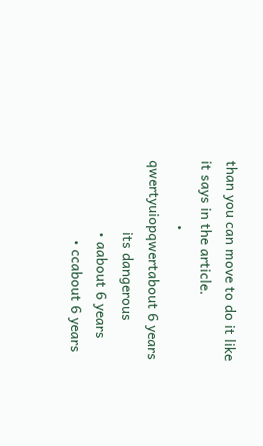than you can move to do it like it says in the article.
                • qwertyuiopqwertabout 6 years
                  its dangerous
                  • aabout 6 years
                    • ccabout 6 years